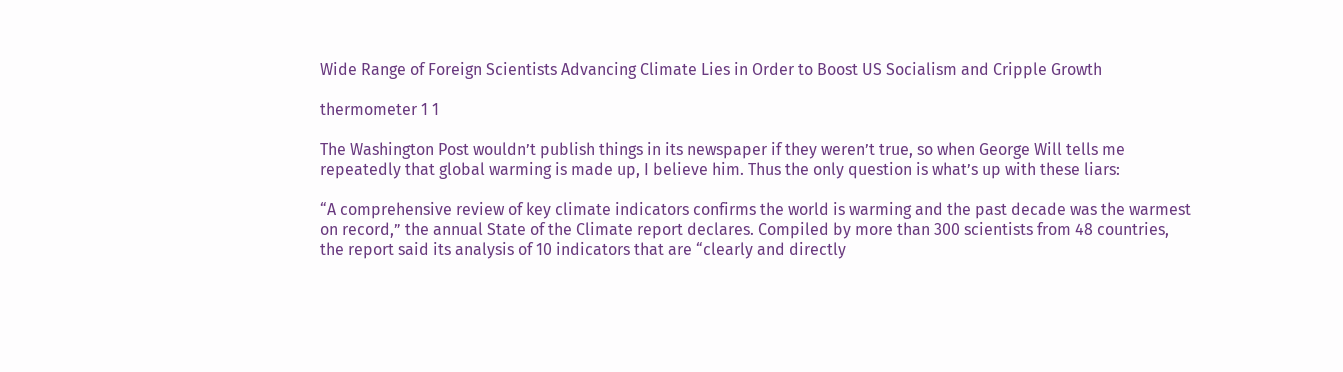Wide Range of Foreign Scientists Advancing Climate Lies in Order to Boost US Socialism and Cripple Growth

thermometer 1 1

The Washington Post wouldn’t publish things in its newspaper if they weren’t true, so when George Will tells me repeatedly that global warming is made up, I believe him. Thus the only question is what’s up with these liars:

“A comprehensive review of key climate indicators confirms the world is warming and the past decade was the warmest on record,” the annual State of the Climate report declares. Compiled by more than 300 scientists from 48 countries, the report said its analysis of 10 indicators that are “clearly and directly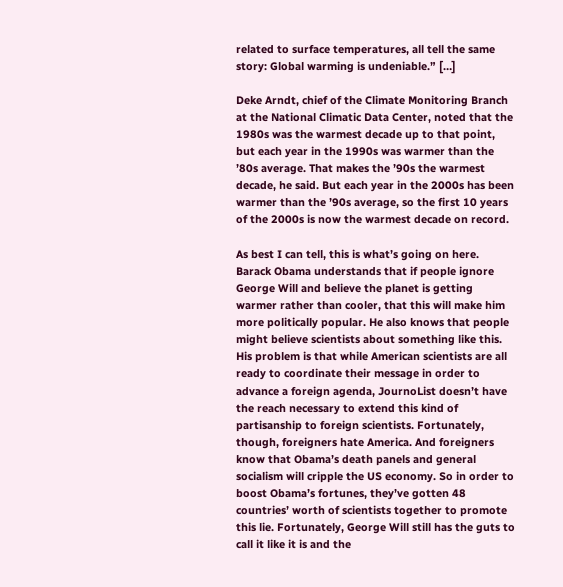related to surface temperatures, all tell the same story: Global warming is undeniable.” […]

Deke Arndt, chief of the Climate Monitoring Branch at the National Climatic Data Center, noted that the 1980s was the warmest decade up to that point, but each year in the 1990s was warmer than the ’80s average. That makes the ’90s the warmest decade, he said. But each year in the 2000s has been warmer than the ’90s average, so the first 10 years of the 2000s is now the warmest decade on record.

As best I can tell, this is what’s going on here. Barack Obama understands that if people ignore George Will and believe the planet is getting warmer rather than cooler, that this will make him more politically popular. He also knows that people might believe scientists about something like this. His problem is that while American scientists are all ready to coordinate their message in order to advance a foreign agenda, JournoList doesn’t have the reach necessary to extend this kind of partisanship to foreign scientists. Fortunately, though, foreigners hate America. And foreigners know that Obama’s death panels and general socialism will cripple the US economy. So in order to boost Obama’s fortunes, they’ve gotten 48 countries’ worth of scientists together to promote this lie. Fortunately, George Will still has the guts to call it like it is and the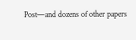Post—and dozens of other papers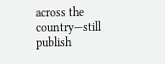across the country—still publish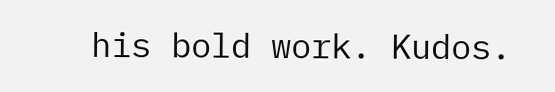his bold work. Kudos.